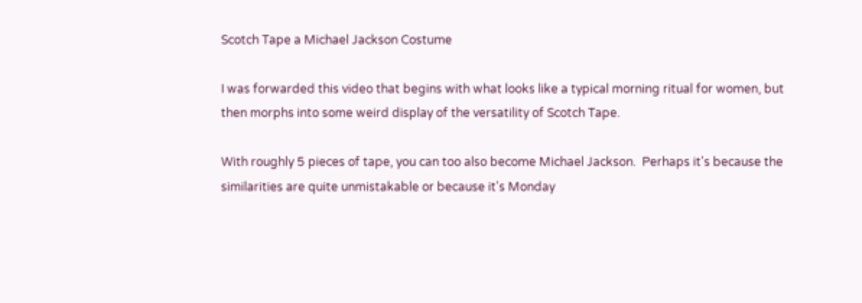Scotch Tape a Michael Jackson Costume

I was forwarded this video that begins with what looks like a typical morning ritual for women, but then morphs into some weird display of the versatility of Scotch Tape.

With roughly 5 pieces of tape, you can too also become Michael Jackson.  Perhaps it's because the similarities are quite unmistakable or because it's Monday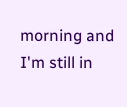morning and I'm still in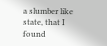a slumber like state, that I found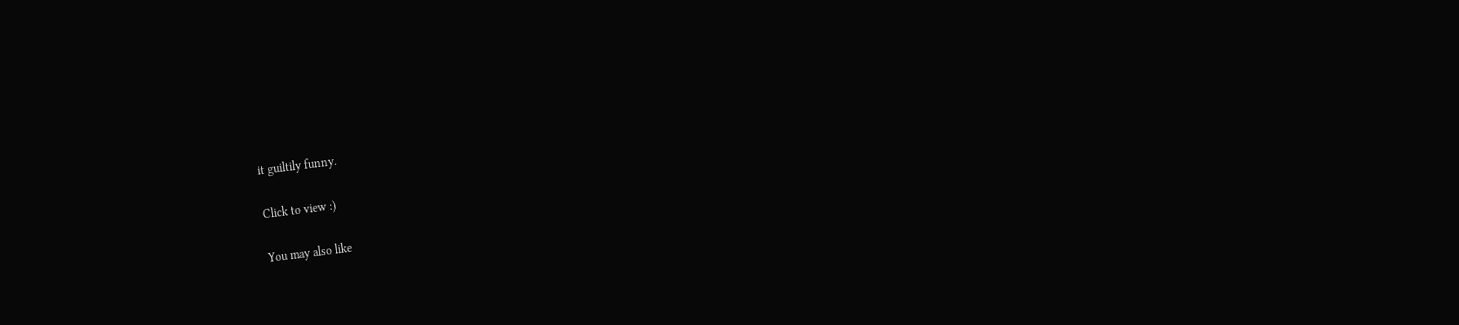it guiltily funny.

Click to view :)

You may also like